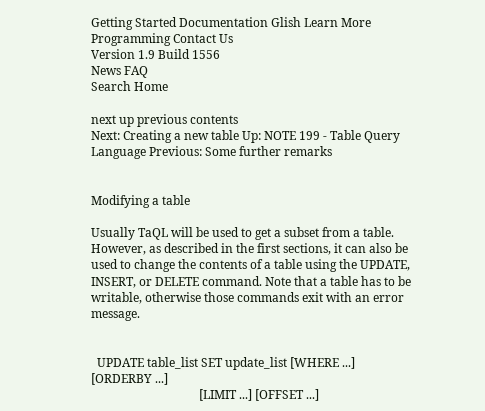Getting Started Documentation Glish Learn More Programming Contact Us
Version 1.9 Build 1556
News FAQ
Search Home

next up previous contents
Next: Creating a new table Up: NOTE 199 - Table Query Language Previous: Some further remarks


Modifying a table

Usually TaQL will be used to get a subset from a table. However, as described in the first sections, it can also be used to change the contents of a table using the UPDATE, INSERT, or DELETE command. Note that a table has to be writable, otherwise those commands exit with an error message.


  UPDATE table_list SET update_list [WHERE ...] [ORDERBY ...]
                                    [LIMIT ...] [OFFSET ...]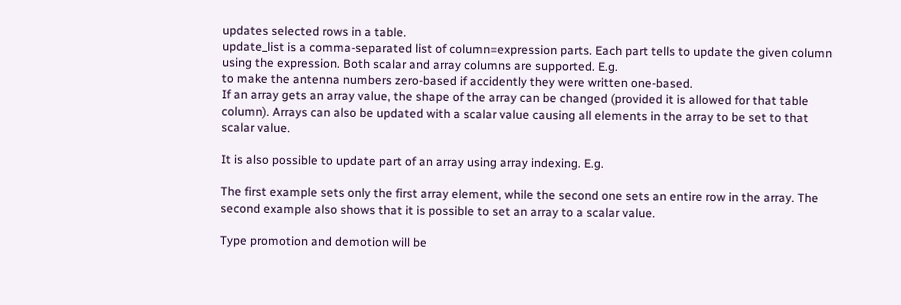updates selected rows in a table.
update_list is a comma-separated list of column=expression parts. Each part tells to update the given column using the expression. Both scalar and array columns are supported. E.g.
to make the antenna numbers zero-based if accidently they were written one-based.
If an array gets an array value, the shape of the array can be changed (provided it is allowed for that table column). Arrays can also be updated with a scalar value causing all elements in the array to be set to that scalar value.

It is also possible to update part of an array using array indexing. E.g.

The first example sets only the first array element, while the second one sets an entire row in the array. The second example also shows that it is possible to set an array to a scalar value.

Type promotion and demotion will be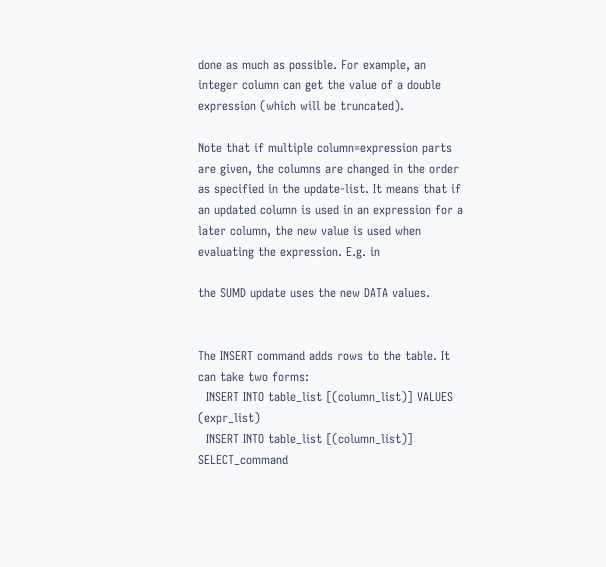done as much as possible. For example, an integer column can get the value of a double expression (which will be truncated).

Note that if multiple column=expression parts are given, the columns are changed in the order as specified in the update-list. It means that if an updated column is used in an expression for a later column, the new value is used when evaluating the expression. E.g. in

the SUMD update uses the new DATA values.


The INSERT command adds rows to the table. It can take two forms:
  INSERT INTO table_list [(column_list)] VALUES (expr_list)
  INSERT INTO table_list [(column_list)] SELECT_command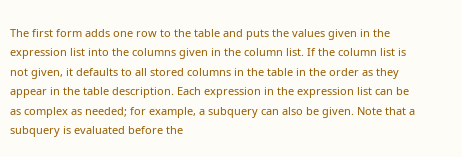The first form adds one row to the table and puts the values given in the expression list into the columns given in the column list. If the column list is not given, it defaults to all stored columns in the table in the order as they appear in the table description. Each expression in the expression list can be as complex as needed; for example, a subquery can also be given. Note that a subquery is evaluated before the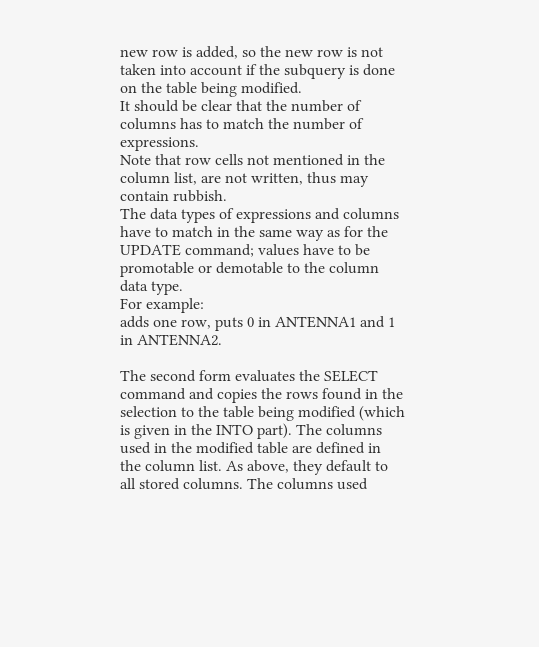new row is added, so the new row is not taken into account if the subquery is done on the table being modified.
It should be clear that the number of columns has to match the number of expressions.
Note that row cells not mentioned in the column list, are not written, thus may contain rubbish.
The data types of expressions and columns have to match in the same way as for the UPDATE command; values have to be promotable or demotable to the column data type.
For example:
adds one row, puts 0 in ANTENNA1 and 1 in ANTENNA2.

The second form evaluates the SELECT command and copies the rows found in the selection to the table being modified (which is given in the INTO part). The columns used in the modified table are defined in the column list. As above, they default to all stored columns. The columns used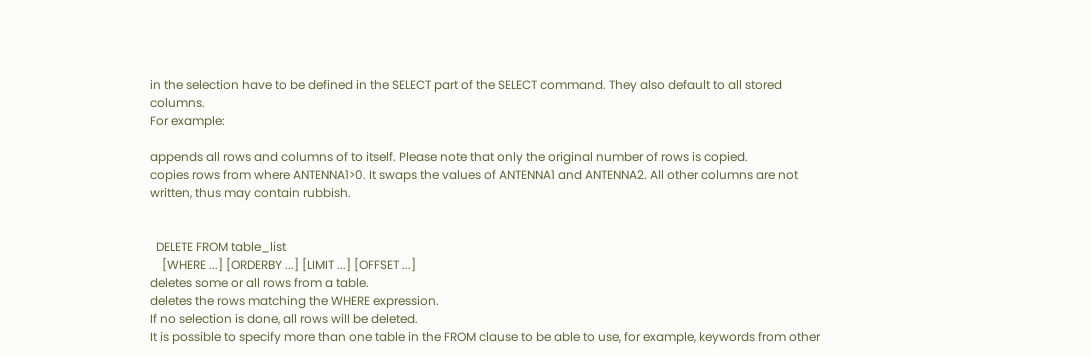in the selection have to be defined in the SELECT part of the SELECT command. They also default to all stored columns.
For example:

appends all rows and columns of to itself. Please note that only the original number of rows is copied.
copies rows from where ANTENNA1>0. It swaps the values of ANTENNA1 and ANTENNA2. All other columns are not written, thus may contain rubbish.


  DELETE FROM table_list
    [WHERE ...] [ORDERBY ...] [LIMIT ...] [OFFSET ...]
deletes some or all rows from a table.
deletes the rows matching the WHERE expression.
If no selection is done, all rows will be deleted.
It is possible to specify more than one table in the FROM clause to be able to use, for example, keywords from other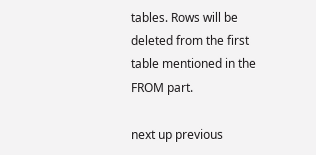tables. Rows will be deleted from the first table mentioned in the FROM part.

next up previous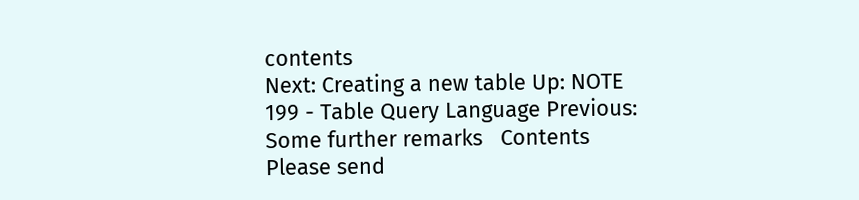contents
Next: Creating a new table Up: NOTE 199 - Table Query Language Previous: Some further remarks   Contents
Please send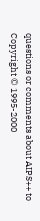questions or comments about AIPS++ to
Copyright © 1995-2000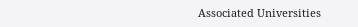Associated Universities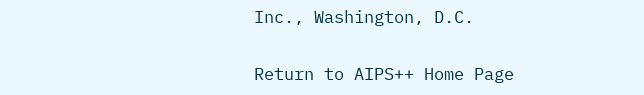Inc., Washington, D.C.

Return to AIPS++ Home Page